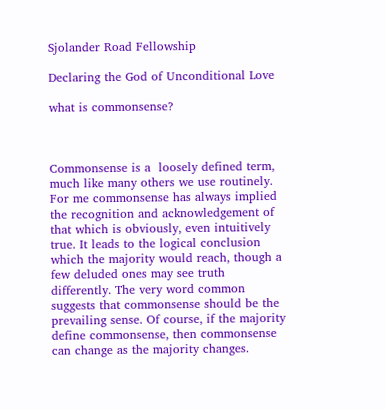Sjolander Road Fellowship

Declaring the God of Unconditional Love

what is commonsense?



Commonsense is a  loosely defined term, much like many others we use routinely. For me commonsense has always implied the recognition and acknowledgement of that which is obviously, even intuitively true. It leads to the logical conclusion which the majority would reach, though a few deluded ones may see truth differently. The very word common suggests that commonsense should be the prevailing sense. Of course, if the majority define commonsense, then commonsense can change as the majority changes.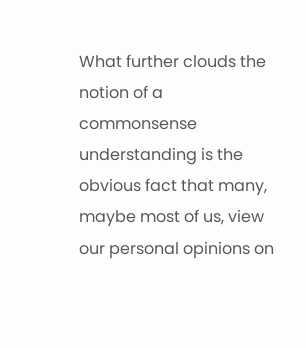What further clouds the notion of a commonsense understanding is the obvious fact that many, maybe most of us, view our personal opinions on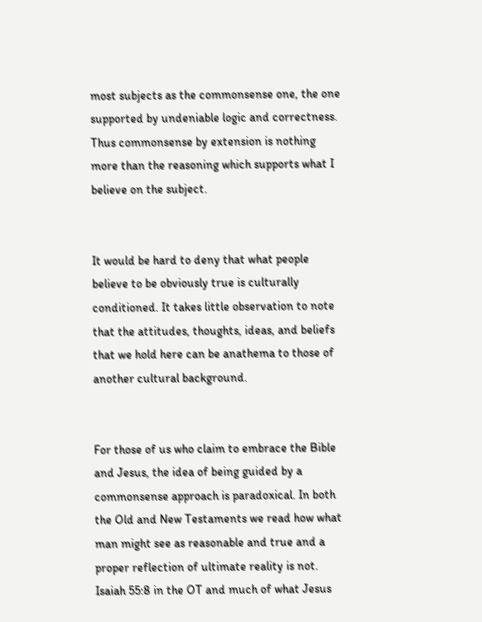most subjects as the commonsense one, the one supported by undeniable logic and correctness. Thus commonsense by extension is nothing more than the reasoning which supports what I believe on the subject.


It would be hard to deny that what people believe to be obviously true is culturally conditioned. It takes little observation to note that the attitudes, thoughts, ideas, and beliefs that we hold here can be anathema to those of another cultural background.


For those of us who claim to embrace the Bible and Jesus, the idea of being guided by a commonsense approach is paradoxical. In both the Old and New Testaments we read how what man might see as reasonable and true and a proper reflection of ultimate reality is not. Isaiah 55:8 in the OT and much of what Jesus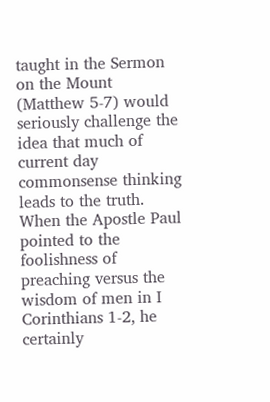taught in the Sermon on the Mount (Matthew 5-7) would seriously challenge the idea that much of current day commonsense thinking leads to the truth. When the Apostle Paul pointed to the foolishness of preaching versus the wisdom of men in I Corinthians 1-2, he certainly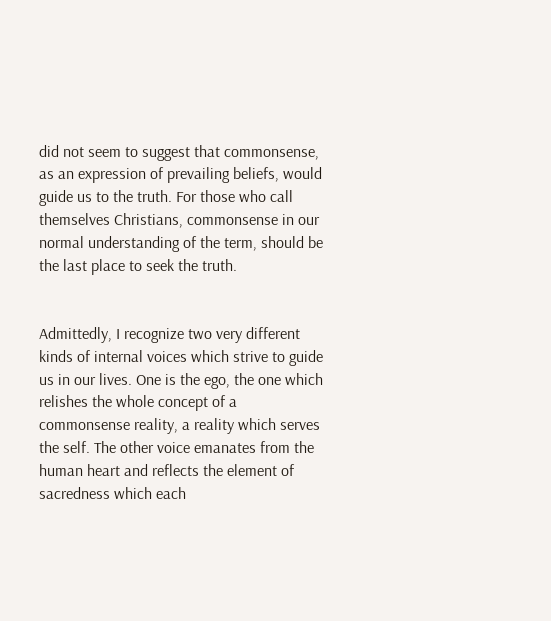did not seem to suggest that commonsense, as an expression of prevailing beliefs, would guide us to the truth. For those who call themselves Christians, commonsense in our normal understanding of the term, should be the last place to seek the truth.


Admittedly, I recognize two very different kinds of internal voices which strive to guide us in our lives. One is the ego, the one which relishes the whole concept of a commonsense reality, a reality which serves the self. The other voice emanates from the human heart and reflects the element of sacredness which each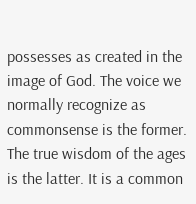possesses as created in the image of God. The voice we normally recognize as commonsense is the former. The true wisdom of the ages is the latter. It is a common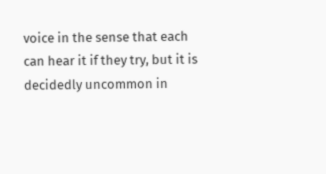voice in the sense that each can hear it if they try, but it is decidedly uncommon in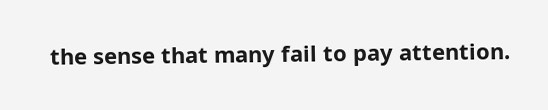the sense that many fail to pay attention.